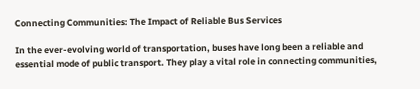Connecting Communities: The Impact of Reliable Bus Services

In the ever-evolving world of transportation, buses have long been a reliable and essential mode of public transport. They play a vital role in connecting communities,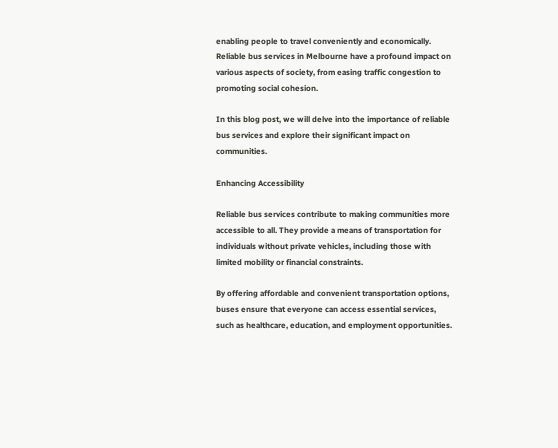enabling people to travel conveniently and economically. Reliable bus services in Melbourne have a profound impact on various aspects of society, from easing traffic congestion to promoting social cohesion.

In this blog post, we will delve into the importance of reliable bus services and explore their significant impact on communities.

Enhancing Accessibility

Reliable bus services contribute to making communities more accessible to all. They provide a means of transportation for individuals without private vehicles, including those with limited mobility or financial constraints.

By offering affordable and convenient transportation options, buses ensure that everyone can access essential services, such as healthcare, education, and employment opportunities.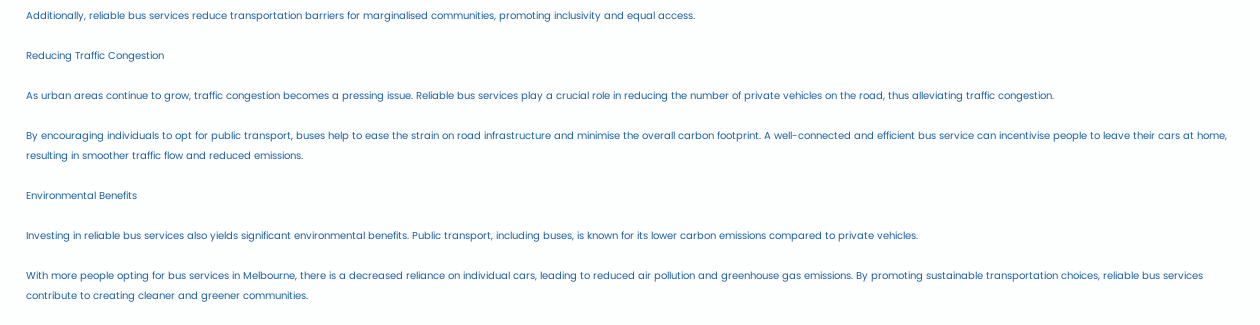Additionally, reliable bus services reduce transportation barriers for marginalised communities, promoting inclusivity and equal access.

Reducing Traffic Congestion

As urban areas continue to grow, traffic congestion becomes a pressing issue. Reliable bus services play a crucial role in reducing the number of private vehicles on the road, thus alleviating traffic congestion.

By encouraging individuals to opt for public transport, buses help to ease the strain on road infrastructure and minimise the overall carbon footprint. A well-connected and efficient bus service can incentivise people to leave their cars at home, resulting in smoother traffic flow and reduced emissions.

Environmental Benefits

Investing in reliable bus services also yields significant environmental benefits. Public transport, including buses, is known for its lower carbon emissions compared to private vehicles.

With more people opting for bus services in Melbourne, there is a decreased reliance on individual cars, leading to reduced air pollution and greenhouse gas emissions. By promoting sustainable transportation choices, reliable bus services contribute to creating cleaner and greener communities.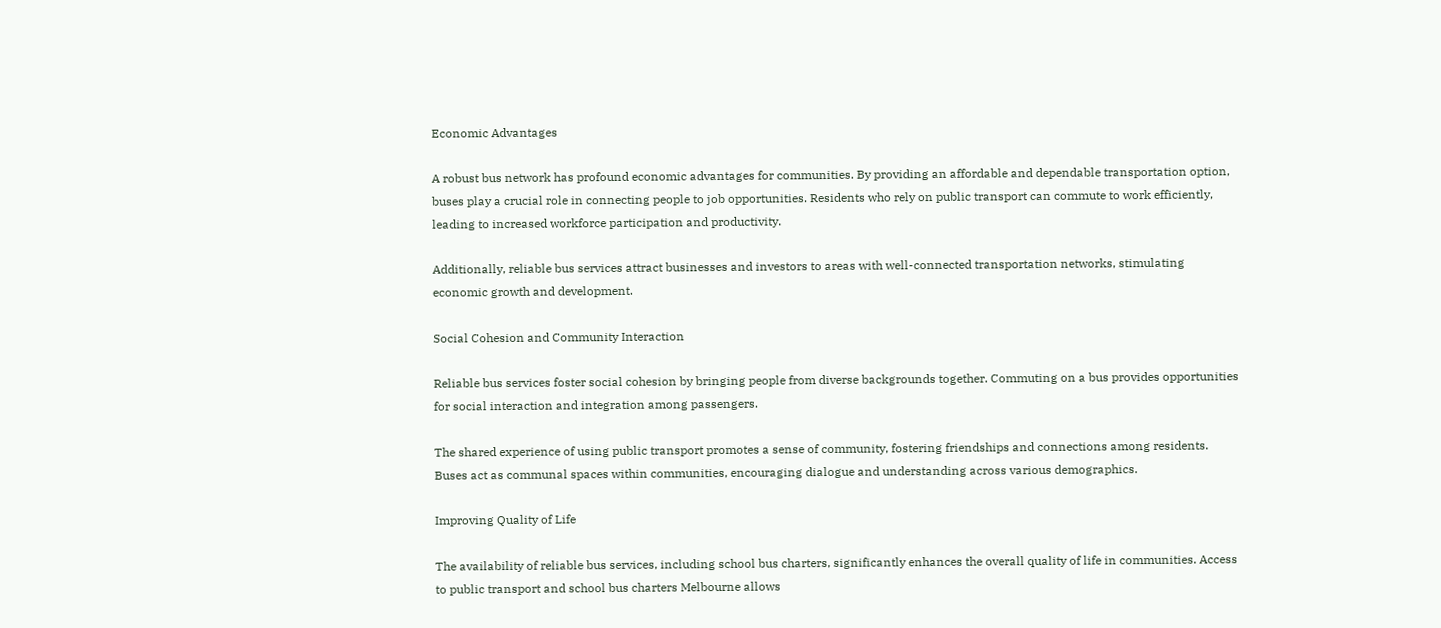Economic Advantages

A robust bus network has profound economic advantages for communities. By providing an affordable and dependable transportation option, buses play a crucial role in connecting people to job opportunities. Residents who rely on public transport can commute to work efficiently, leading to increased workforce participation and productivity.

Additionally, reliable bus services attract businesses and investors to areas with well-connected transportation networks, stimulating economic growth and development.

Social Cohesion and Community Interaction

Reliable bus services foster social cohesion by bringing people from diverse backgrounds together. Commuting on a bus provides opportunities for social interaction and integration among passengers.

The shared experience of using public transport promotes a sense of community, fostering friendships and connections among residents. Buses act as communal spaces within communities, encouraging dialogue and understanding across various demographics.

Improving Quality of Life

The availability of reliable bus services, including school bus charters, significantly enhances the overall quality of life in communities. Access to public transport and school bus charters Melbourne allows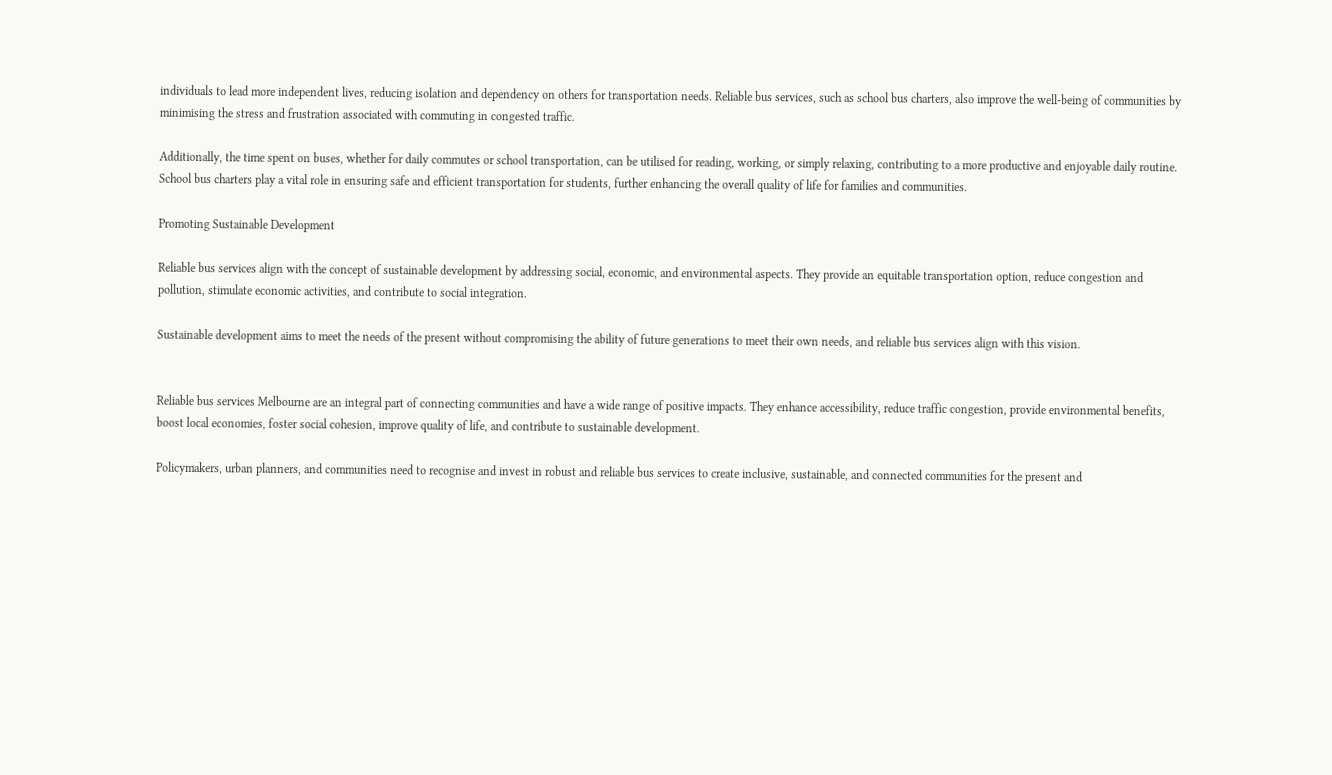individuals to lead more independent lives, reducing isolation and dependency on others for transportation needs. Reliable bus services, such as school bus charters, also improve the well-being of communities by minimising the stress and frustration associated with commuting in congested traffic.

Additionally, the time spent on buses, whether for daily commutes or school transportation, can be utilised for reading, working, or simply relaxing, contributing to a more productive and enjoyable daily routine. School bus charters play a vital role in ensuring safe and efficient transportation for students, further enhancing the overall quality of life for families and communities.

Promoting Sustainable Development

Reliable bus services align with the concept of sustainable development by addressing social, economic, and environmental aspects. They provide an equitable transportation option, reduce congestion and pollution, stimulate economic activities, and contribute to social integration.

Sustainable development aims to meet the needs of the present without compromising the ability of future generations to meet their own needs, and reliable bus services align with this vision.


Reliable bus services Melbourne are an integral part of connecting communities and have a wide range of positive impacts. They enhance accessibility, reduce traffic congestion, provide environmental benefits, boost local economies, foster social cohesion, improve quality of life, and contribute to sustainable development.

Policymakers, urban planners, and communities need to recognise and invest in robust and reliable bus services to create inclusive, sustainable, and connected communities for the present and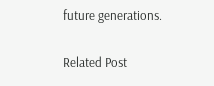future generations.

Related Post